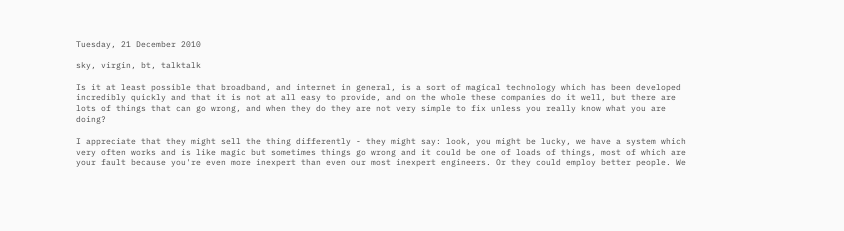Tuesday, 21 December 2010

sky, virgin, bt, talktalk

Is it at least possible that broadband, and internet in general, is a sort of magical technology which has been developed incredibly quickly and that it is not at all easy to provide, and on the whole these companies do it well, but there are lots of things that can go wrong, and when they do they are not very simple to fix unless you really know what you are doing?

I appreciate that they might sell the thing differently - they might say: look, you might be lucky, we have a system which very often works and is like magic but sometimes things go wrong and it could be one of loads of things, most of which are your fault because you're even more inexpert than even our most inexpert engineers. Or they could employ better people. We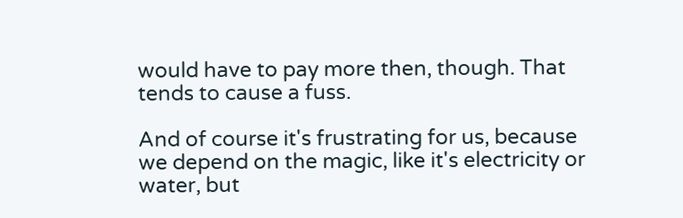would have to pay more then, though. That tends to cause a fuss.

And of course it's frustrating for us, because we depend on the magic, like it's electricity or water, but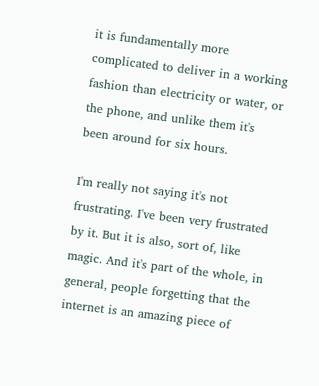it is fundamentally more complicated to deliver in a working fashion than electricity or water, or the phone, and unlike them it's been around for six hours.

I'm really not saying it's not frustrating. I've been very frustrated by it. But it is also, sort of, like magic. And it's part of the whole, in general, people forgetting that the internet is an amazing piece of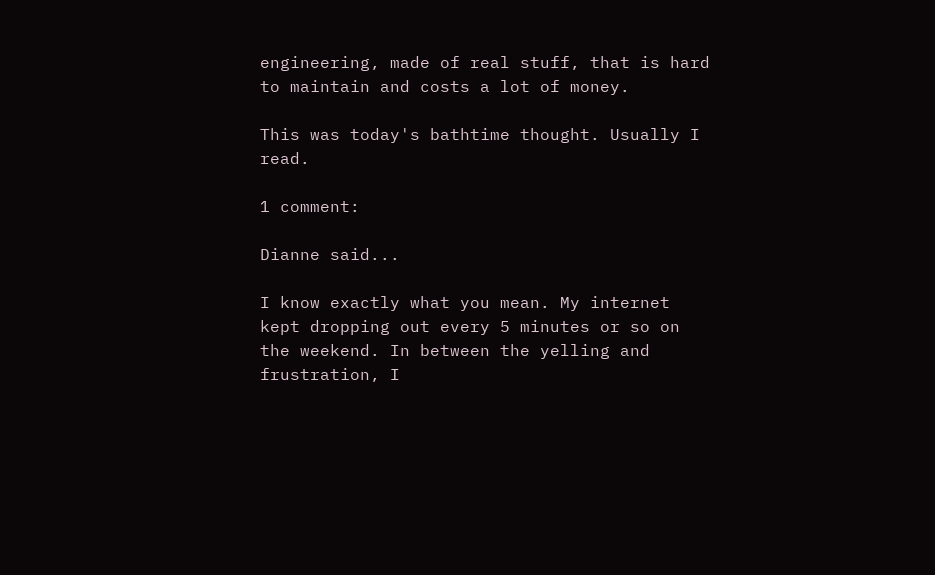engineering, made of real stuff, that is hard to maintain and costs a lot of money.

This was today's bathtime thought. Usually I read.

1 comment:

Dianne said...

I know exactly what you mean. My internet kept dropping out every 5 minutes or so on the weekend. In between the yelling and frustration, I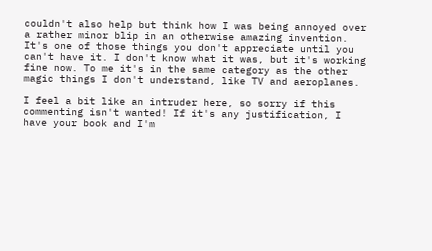couldn't also help but think how I was being annoyed over a rather minor blip in an otherwise amazing invention. It's one of those things you don't appreciate until you can't have it. I don't know what it was, but it's working fine now. To me it's in the same category as the other magic things I don't understand, like TV and aeroplanes.

I feel a bit like an intruder here, so sorry if this commenting isn't wanted! If it's any justification, I have your book and I'm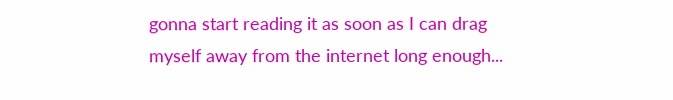gonna start reading it as soon as I can drag myself away from the internet long enough...